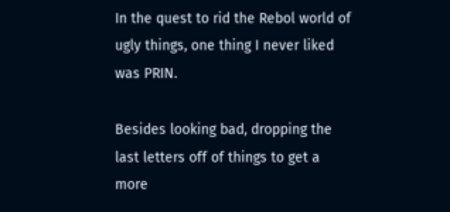In the quest to rid the Rebol world of ugly things, one thing I never liked was PRIN.

Besides looking bad, dropping the last letters off of things to get a more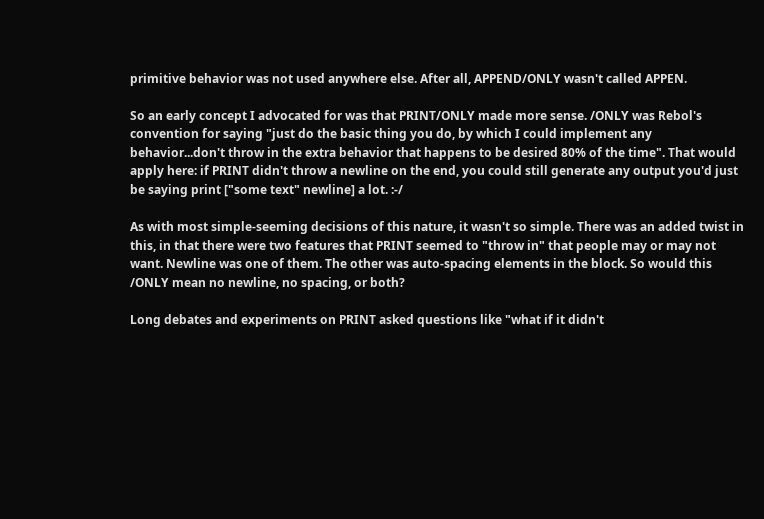primitive behavior was not used anywhere else. After all, APPEND/ONLY wasn't called APPEN.

So an early concept I advocated for was that PRINT/ONLY made more sense. /ONLY was Rebol's convention for saying "just do the basic thing you do, by which I could implement any behavior...don't throw in the extra behavior that happens to be desired 80% of the time". That would apply here: if PRINT didn't throw a newline on the end, you could still generate any output you'd just be saying print ["some text" newline] a lot. :-/

As with most simple-seeming decisions of this nature, it wasn't so simple. There was an added twist in this, in that there were two features that PRINT seemed to "throw in" that people may or may not want. Newline was one of them. The other was auto-spacing elements in the block. So would this /ONLY mean no newline, no spacing, or both?

Long debates and experiments on PRINT asked questions like "what if it didn't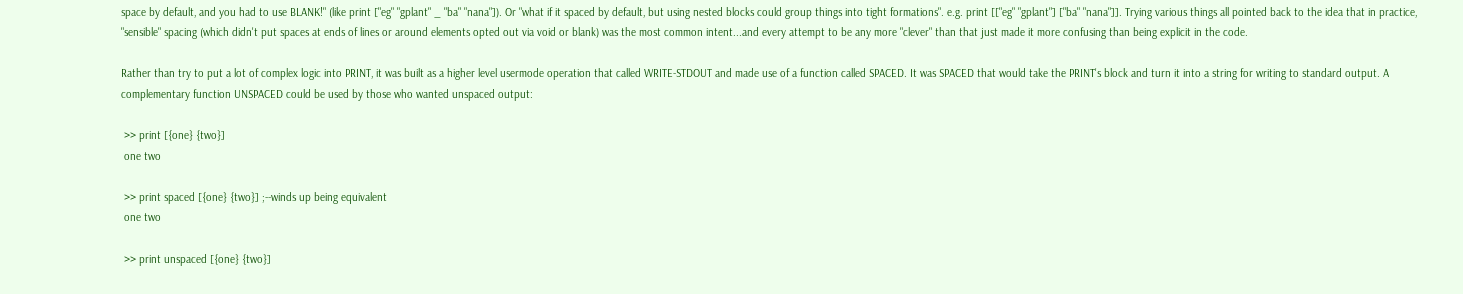space by default, and you had to use BLANK!" (like print ["eg" "gplant" _ "ba" "nana"]). Or "what if it spaced by default, but using nested blocks could group things into tight formations". e.g. print [["eg" "gplant"] ["ba" "nana"]]. Trying various things all pointed back to the idea that in practice, "sensible" spacing (which didn't put spaces at ends of lines or around elements opted out via void or blank) was the most common intent...and every attempt to be any more "clever" than that just made it more confusing than being explicit in the code.

Rather than try to put a lot of complex logic into PRINT, it was built as a higher level usermode operation that called WRITE-STDOUT and made use of a function called SPACED. It was SPACED that would take the PRINT's block and turn it into a string for writing to standard output. A complementary function UNSPACED could be used by those who wanted unspaced output:

 >> print [{one} {two}]
 one two

 >> print spaced [{one} {two}] ;--winds up being equivalent
 one two

 >> print unspaced [{one} {two}]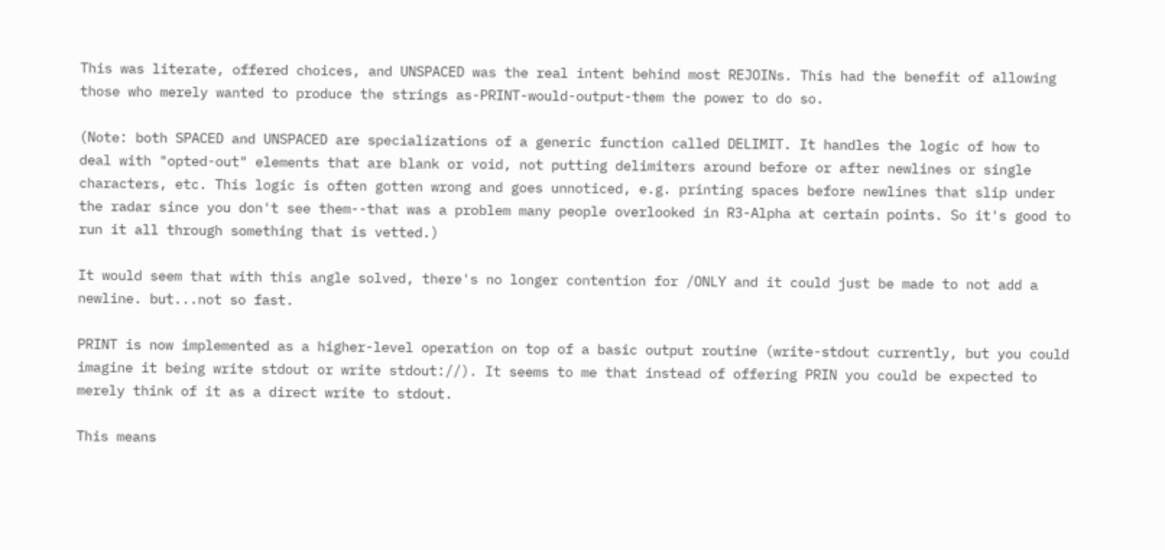This was literate, offered choices, and UNSPACED was the real intent behind most REJOINs. This had the benefit of allowing those who merely wanted to produce the strings as-PRINT-would-output-them the power to do so.

(Note: both SPACED and UNSPACED are specializations of a generic function called DELIMIT. It handles the logic of how to deal with "opted-out" elements that are blank or void, not putting delimiters around before or after newlines or single characters, etc. This logic is often gotten wrong and goes unnoticed, e.g. printing spaces before newlines that slip under the radar since you don't see them--that was a problem many people overlooked in R3-Alpha at certain points. So it's good to run it all through something that is vetted.)

It would seem that with this angle solved, there's no longer contention for /ONLY and it could just be made to not add a newline. but...not so fast.

PRINT is now implemented as a higher-level operation on top of a basic output routine (write-stdout currently, but you could imagine it being write stdout or write stdout://). It seems to me that instead of offering PRIN you could be expected to merely think of it as a direct write to stdout.

This means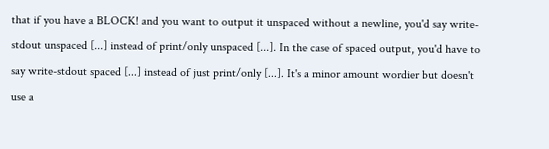that if you have a BLOCK! and you want to output it unspaced without a newline, you'd say write-stdout unspaced [...] instead of print/only unspaced [...]. In the case of spaced output, you'd have to say write-stdout spaced [...] instead of just print/only [...]. It's a minor amount wordier but doesn't use a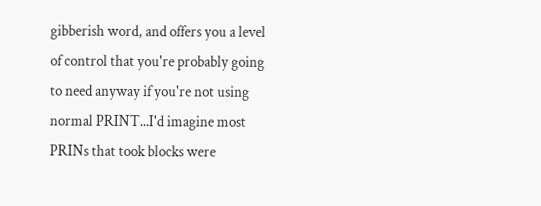gibberish word, and offers you a level of control that you're probably going to need anyway if you're not using normal PRINT...I'd imagine most PRINs that took blocks were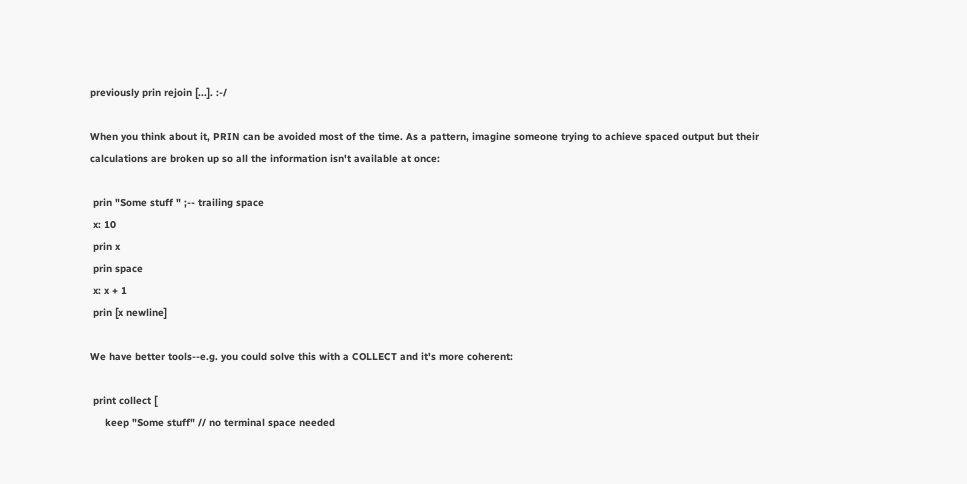previously prin rejoin [...]. :-/

When you think about it, PRIN can be avoided most of the time. As a pattern, imagine someone trying to achieve spaced output but their calculations are broken up so all the information isn't available at once:

 prin "Some stuff " ;-- trailing space
 x: 10
 prin x
 prin space
 x: x + 1
 prin [x newline]

We have better tools--e.g. you could solve this with a COLLECT and it's more coherent:

 print collect [
     keep "Some stuff" // no terminal space needed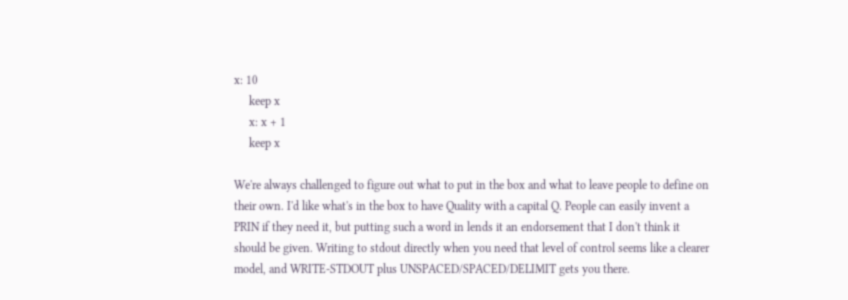x: 10
     keep x
     x: x + 1
     keep x

We're always challenged to figure out what to put in the box and what to leave people to define on their own. I'd like what's in the box to have Quality with a capital Q. People can easily invent a PRIN if they need it, but putting such a word in lends it an endorsement that I don't think it should be given. Writing to stdout directly when you need that level of control seems like a clearer model, and WRITE-STDOUT plus UNSPACED/SPACED/DELIMIT gets you there.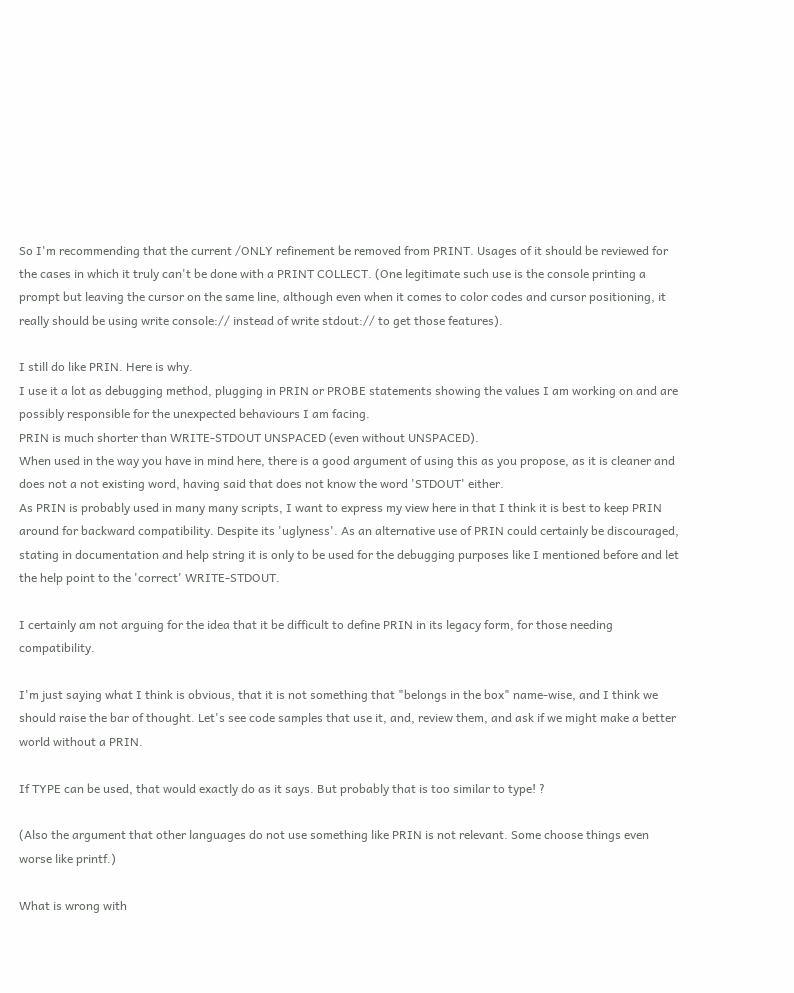So I'm recommending that the current /ONLY refinement be removed from PRINT. Usages of it should be reviewed for the cases in which it truly can't be done with a PRINT COLLECT. (One legitimate such use is the console printing a prompt but leaving the cursor on the same line, although even when it comes to color codes and cursor positioning, it really should be using write console:// instead of write stdout:// to get those features).

I still do like PRIN. Here is why.
I use it a lot as debugging method, plugging in PRIN or PROBE statements showing the values I am working on and are possibly responsible for the unexpected behaviours I am facing.
PRIN is much shorter than WRITE-STDOUT UNSPACED (even without UNSPACED).
When used in the way you have in mind here, there is a good argument of using this as you propose, as it is cleaner and does not a not existing word, having said that does not know the word 'STDOUT' either.
As PRIN is probably used in many many scripts, I want to express my view here in that I think it is best to keep PRIN around for backward compatibility. Despite its 'uglyness'. As an alternative use of PRIN could certainly be discouraged, stating in documentation and help string it is only to be used for the debugging purposes like I mentioned before and let the help point to the 'correct' WRITE-STDOUT.

I certainly am not arguing for the idea that it be difficult to define PRIN in its legacy form, for those needing compatibility.

I'm just saying what I think is obvious, that it is not something that "belongs in the box" name-wise, and I think we should raise the bar of thought. Let's see code samples that use it, and, review them, and ask if we might make a better world without a PRIN.

If TYPE can be used, that would exactly do as it says. But probably that is too similar to type! ?

(Also the argument that other languages do not use something like PRIN is not relevant. Some choose things even worse like printf.)

What is wrong with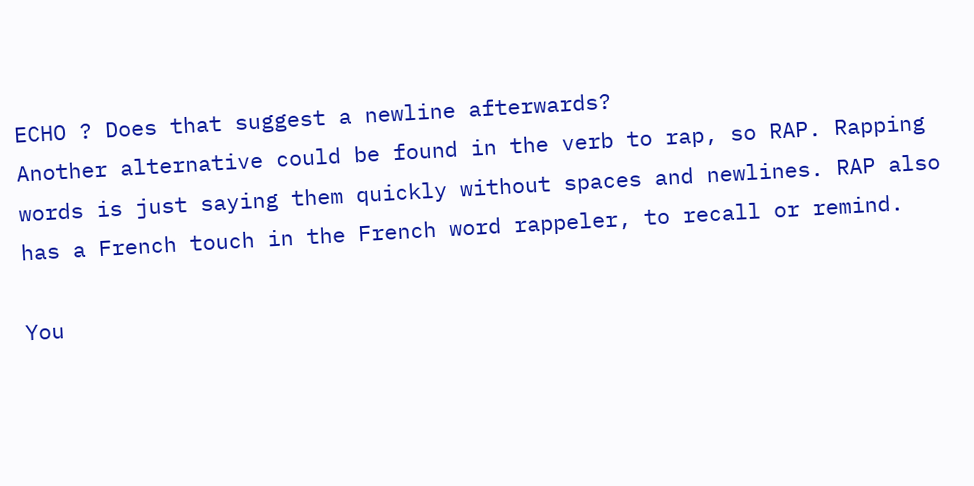ECHO ? Does that suggest a newline afterwards?
Another alternative could be found in the verb to rap, so RAP. Rapping words is just saying them quickly without spaces and newlines. RAP also has a French touch in the French word rappeler, to recall or remind.

You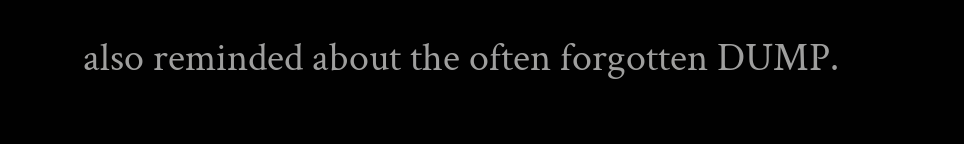also reminded about the often forgotten DUMP.